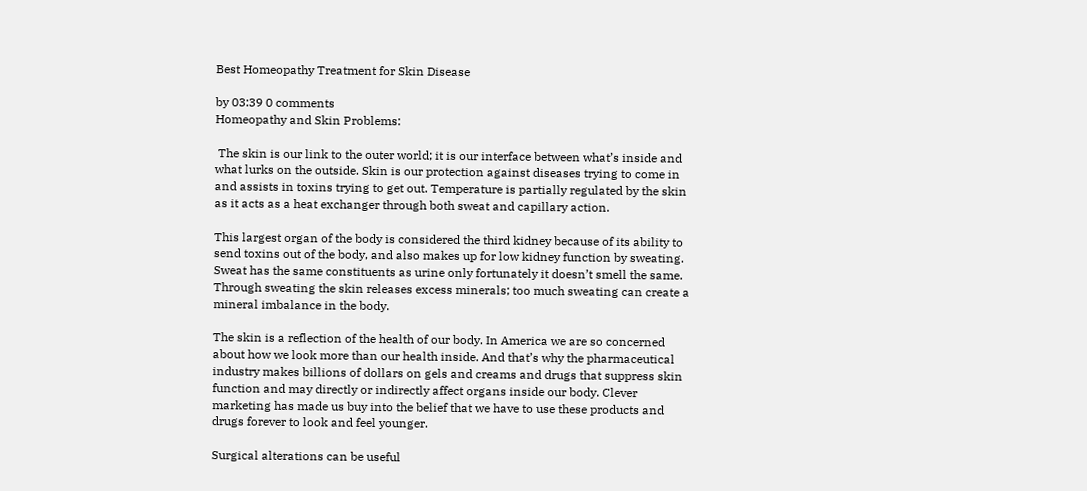Best Homeopathy Treatment for Skin Disease

by 03:39 0 comments
Homeopathy and Skin Problems:

 The skin is our link to the outer world; it is our interface between what’s inside and what lurks on the outside. Skin is our protection against diseases trying to come in and assists in toxins trying to get out. Temperature is partially regulated by the skin as it acts as a heat exchanger through both sweat and capillary action.

This largest organ of the body is considered the third kidney because of its ability to send toxins out of the body, and also makes up for low kidney function by sweating. Sweat has the same constituents as urine only fortunately it doesn’t smell the same. Through sweating the skin releases excess minerals; too much sweating can create a mineral imbalance in the body.

The skin is a reflection of the health of our body. In America we are so concerned about how we look more than our health inside. And that’s why the pharmaceutical industry makes billions of dollars on gels and creams and drugs that suppress skin function and may directly or indirectly affect organs inside our body. Clever marketing has made us buy into the belief that we have to use these products and drugs forever to look and feel younger.

Surgical alterations can be useful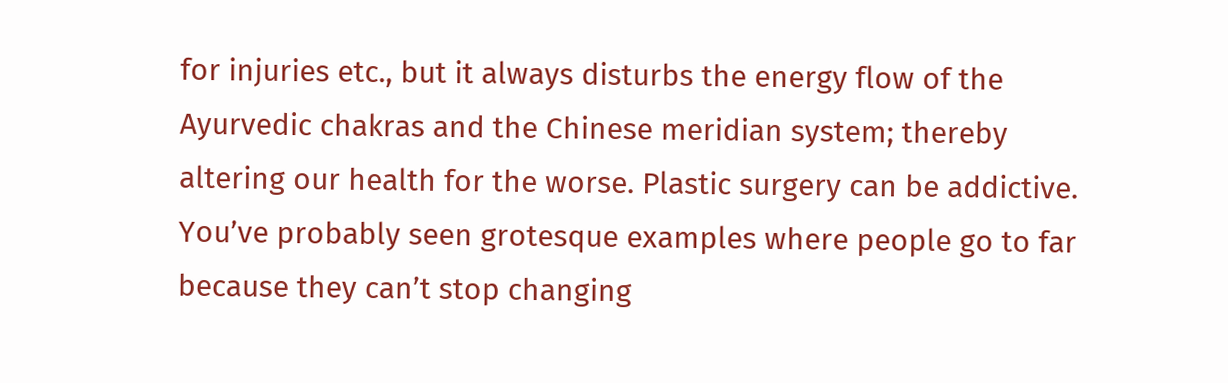for injuries etc., but it always disturbs the energy flow of the Ayurvedic chakras and the Chinese meridian system; thereby altering our health for the worse. Plastic surgery can be addictive. You’ve probably seen grotesque examples where people go to far because they can’t stop changing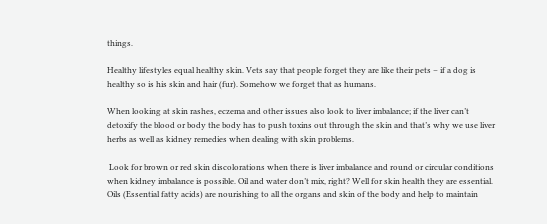things.

Healthy lifestyles equal healthy skin. Vets say that people forget they are like their pets – if a dog is healthy so is his skin and hair (fur). Somehow we forget that as humans.

When looking at skin rashes, eczema and other issues also look to liver imbalance; if the liver can’t detoxify the blood or body the body has to push toxins out through the skin and that’s why we use liver herbs as well as kidney remedies when dealing with skin problems.

 Look for brown or red skin discolorations when there is liver imbalance and round or circular conditions when kidney imbalance is possible. Oil and water don’t mix, right? Well for skin health they are essential. Oils (Essential fatty acids) are nourishing to all the organs and skin of the body and help to maintain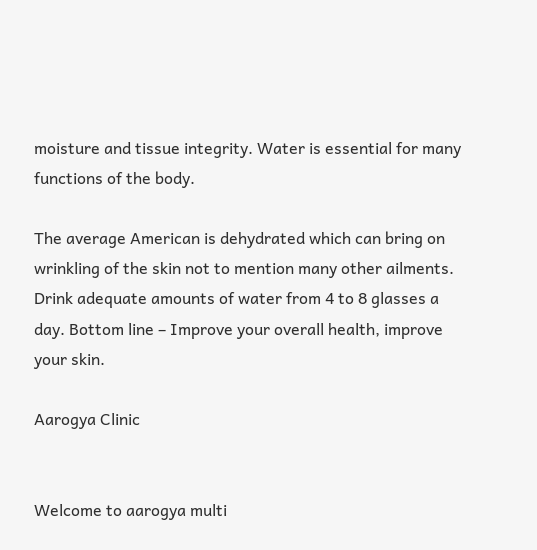moisture and tissue integrity. Water is essential for many functions of the body.

The average American is dehydrated which can bring on wrinkling of the skin not to mention many other ailments. Drink adequate amounts of water from 4 to 8 glasses a day. Bottom line – Improve your overall health, improve your skin.

Aarogya Clinic


Welcome to aarogya multi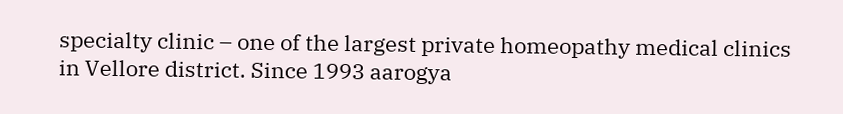specialty clinic – one of the largest private homeopathy medical clinics in Vellore district. Since 1993 aarogya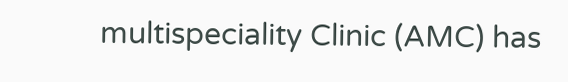multispeciality Clinic (AMC) has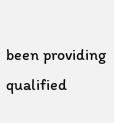been providing qualified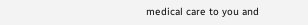medical care to you and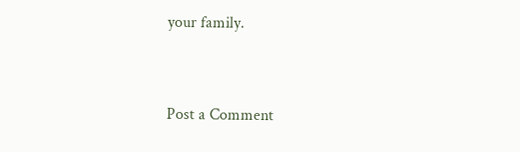your family.


Post a Comment